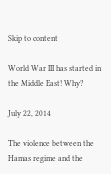Skip to content

World War III has started in the Middle East! Why?

July 22, 2014

The violence between the Hamas regime and the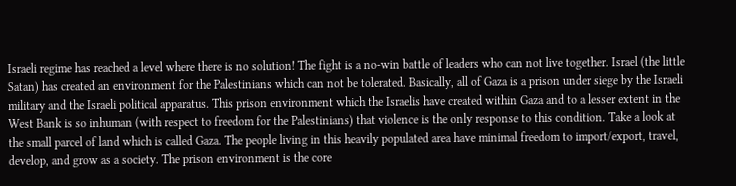Israeli regime has reached a level where there is no solution! The fight is a no-win battle of leaders who can not live together. Israel (the little Satan) has created an environment for the Palestinians which can not be tolerated. Basically, all of Gaza is a prison under siege by the Israeli military and the Israeli political apparatus. This prison environment which the Israelis have created within Gaza and to a lesser extent in the West Bank is so inhuman (with respect to freedom for the Palestinians) that violence is the only response to this condition. Take a look at the small parcel of land which is called Gaza. The people living in this heavily populated area have minimal freedom to import/export, travel, develop, and grow as a society. The prison environment is the core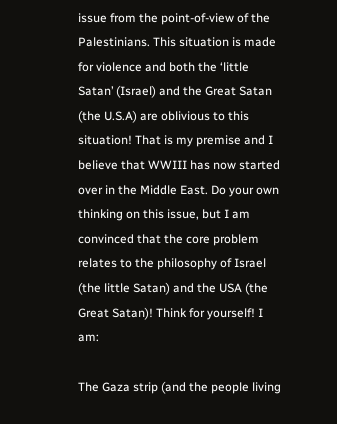issue from the point-of-view of the Palestinians. This situation is made for violence and both the ‘little Satan’ (Israel) and the Great Satan (the U.S.A) are oblivious to this situation! That is my premise and I believe that WWIII has now started over in the Middle East. Do your own thinking on this issue, but I am convinced that the core problem relates to the philosophy of Israel (the little Satan) and the USA (the Great Satan)! Think for yourself! I am:

The Gaza strip (and the people living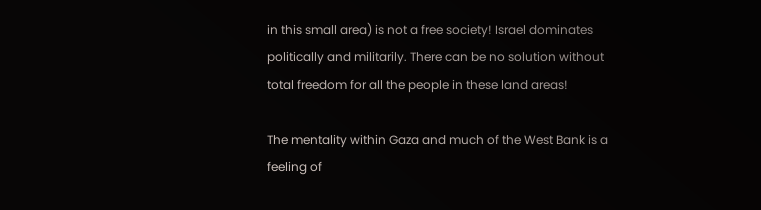in this small area) is not a free society! Israel dominates politically and militarily. There can be no solution without total freedom for all the people in these land areas!

The mentality within Gaza and much of the West Bank is a feeling of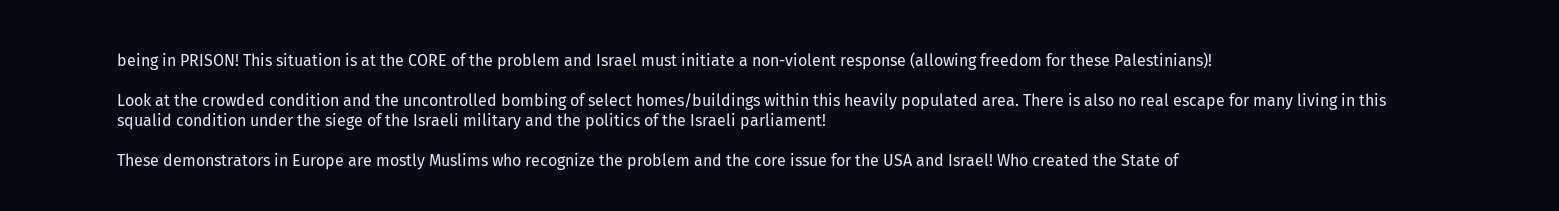being in PRISON! This situation is at the CORE of the problem and Israel must initiate a non-violent response (allowing freedom for these Palestinians)!

Look at the crowded condition and the uncontrolled bombing of select homes/buildings within this heavily populated area. There is also no real escape for many living in this squalid condition under the siege of the Israeli military and the politics of the Israeli parliament!

These demonstrators in Europe are mostly Muslims who recognize the problem and the core issue for the USA and Israel! Who created the State of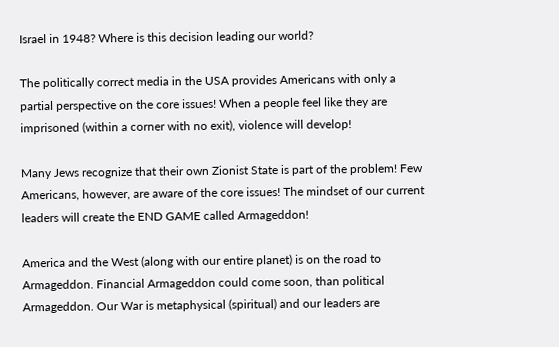Israel in 1948? Where is this decision leading our world?

The politically correct media in the USA provides Americans with only a partial perspective on the core issues! When a people feel like they are imprisoned (within a corner with no exit), violence will develop!

Many Jews recognize that their own Zionist State is part of the problem! Few Americans, however, are aware of the core issues! The mindset of our current leaders will create the END GAME called Armageddon!

America and the West (along with our entire planet) is on the road to Armageddon. Financial Armageddon could come soon, than political Armageddon. Our War is metaphysical (spiritual) and our leaders are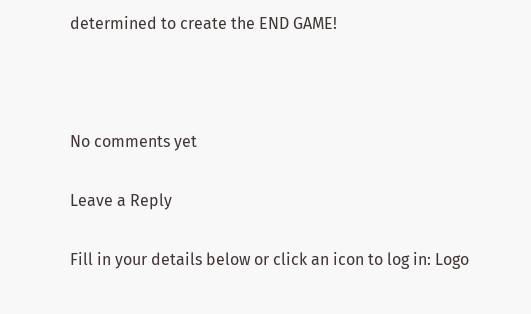determined to create the END GAME!



No comments yet

Leave a Reply

Fill in your details below or click an icon to log in: Logo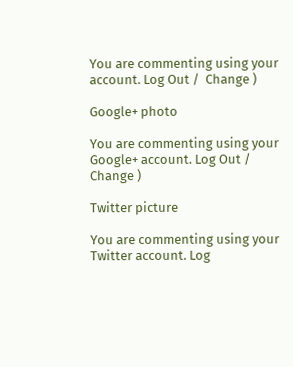You are commenting using your account. Log Out /  Change )

Google+ photo

You are commenting using your Google+ account. Log Out /  Change )

Twitter picture

You are commenting using your Twitter account. Log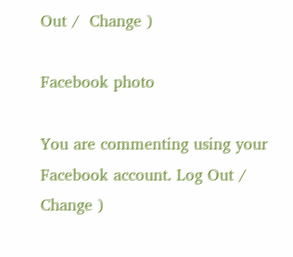Out /  Change )

Facebook photo

You are commenting using your Facebook account. Log Out /  Change )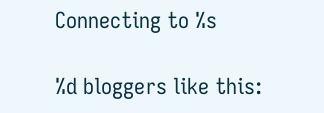Connecting to %s

%d bloggers like this: